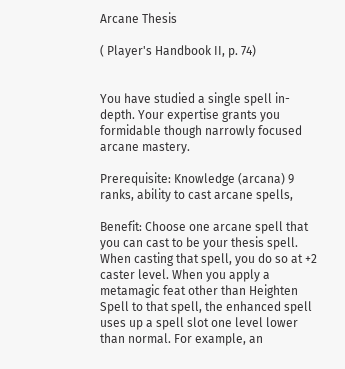Arcane Thesis

( Player's Handbook II, p. 74)


You have studied a single spell in-depth. Your expertise grants you formidable though narrowly focused arcane mastery.

Prerequisite: Knowledge (arcana) 9 ranks, ability to cast arcane spells,

Benefit: Choose one arcane spell that you can cast to be your thesis spell. When casting that spell, you do so at +2 caster level. When you apply a metamagic feat other than Heighten Spell to that spell, the enhanced spell uses up a spell slot one level lower than normal. For example, an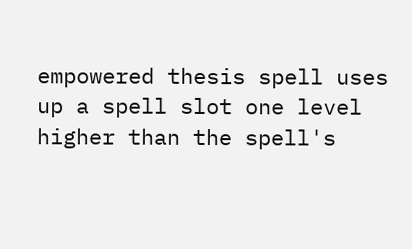empowered thesis spell uses up a spell slot one level higher than the spell's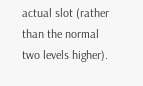actual slot (rather than the normal two levels higher).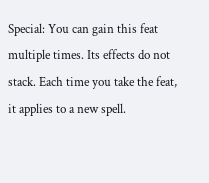Special: You can gain this feat multiple times. Its effects do not stack. Each time you take the feat, it applies to a new spell.